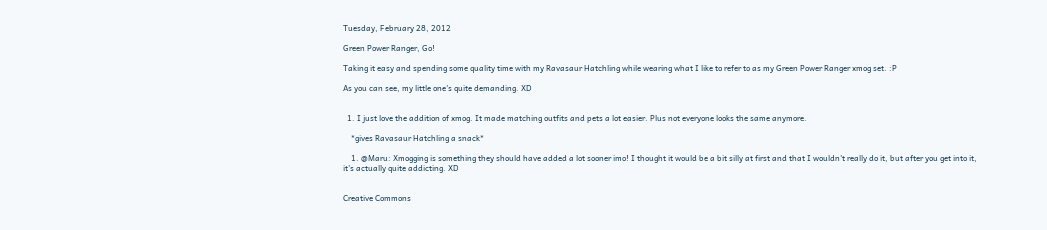Tuesday, February 28, 2012

Green Power Ranger, Go!

Taking it easy and spending some quality time with my Ravasaur Hatchling while wearing what I like to refer to as my Green Power Ranger xmog set. :P

As you can see, my little one's quite demanding. XD


  1. I just love the addition of xmog. It made matching outfits and pets a lot easier. Plus not everyone looks the same anymore.

    *gives Ravasaur Hatchling a snack*

    1. @Maru: Xmogging is something they should have added a lot sooner imo! I thought it would be a bit silly at first and that I wouldn't really do it, but after you get into it, it's actually quite addicting. XD


Creative Commons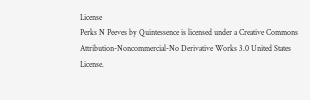License
Perks N Peeves by Quintessence is licensed under a Creative Commons Attribution-Noncommercial-No Derivative Works 3.0 United States License.